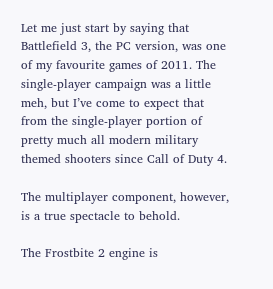Let me just start by saying that Battlefield 3, the PC version, was one of my favourite games of 2011. The single-player campaign was a little meh, but I’ve come to expect that from the single-player portion of pretty much all modern military themed shooters since Call of Duty 4.

The multiplayer component, however, is a true spectacle to behold.

The Frostbite 2 engine is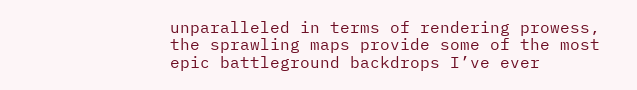unparalleled in terms of rendering prowess, the sprawling maps provide some of the most epic battleground backdrops I’ve ever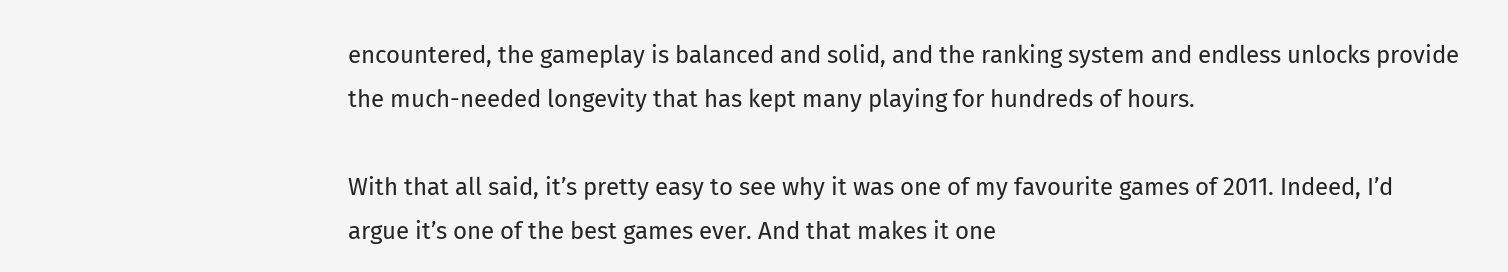encountered, the gameplay is balanced and solid, and the ranking system and endless unlocks provide the much-needed longevity that has kept many playing for hundreds of hours.

With that all said, it’s pretty easy to see why it was one of my favourite games of 2011. Indeed, I’d argue it’s one of the best games ever. And that makes it one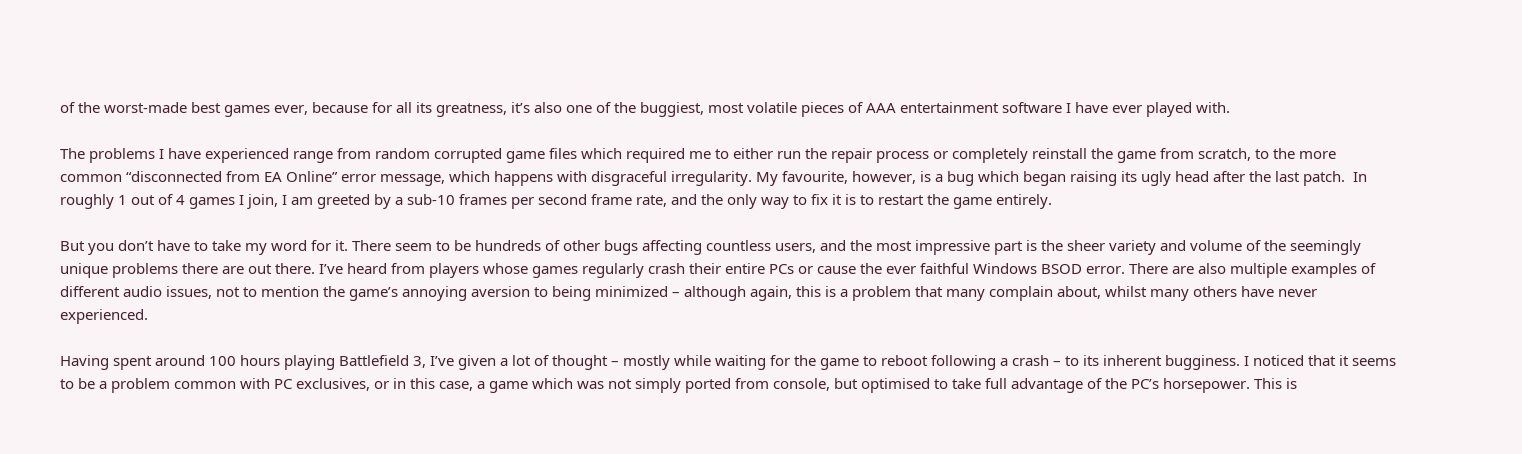of the worst-made best games ever, because for all its greatness, it’s also one of the buggiest, most volatile pieces of AAA entertainment software I have ever played with.

The problems I have experienced range from random corrupted game files which required me to either run the repair process or completely reinstall the game from scratch, to the more common “disconnected from EA Online” error message, which happens with disgraceful irregularity. My favourite, however, is a bug which began raising its ugly head after the last patch.  In roughly 1 out of 4 games I join, I am greeted by a sub-10 frames per second frame rate, and the only way to fix it is to restart the game entirely.

But you don’t have to take my word for it. There seem to be hundreds of other bugs affecting countless users, and the most impressive part is the sheer variety and volume of the seemingly unique problems there are out there. I’ve heard from players whose games regularly crash their entire PCs or cause the ever faithful Windows BSOD error. There are also multiple examples of different audio issues, not to mention the game’s annoying aversion to being minimized – although again, this is a problem that many complain about, whilst many others have never experienced.

Having spent around 100 hours playing Battlefield 3, I’ve given a lot of thought – mostly while waiting for the game to reboot following a crash – to its inherent bugginess. I noticed that it seems to be a problem common with PC exclusives, or in this case, a game which was not simply ported from console, but optimised to take full advantage of the PC’s horsepower. This is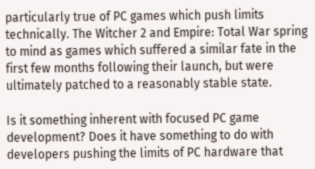particularly true of PC games which push limits technically. The Witcher 2 and Empire: Total War spring to mind as games which suffered a similar fate in the first few months following their launch, but were ultimately patched to a reasonably stable state.

Is it something inherent with focused PC game development? Does it have something to do with developers pushing the limits of PC hardware that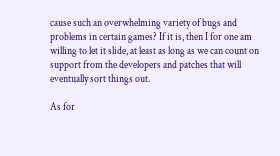cause such an overwhelming variety of bugs and problems in certain games? If it is, then I for one am willing to let it slide, at least as long as we can count on support from the developers and patches that will eventually sort things out.

As for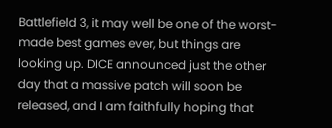Battlefield 3, it may well be one of the worst-made best games ever, but things are looking up. DICE announced just the other day that a massive patch will soon be released, and I am faithfully hoping that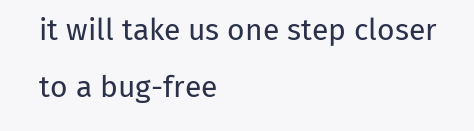it will take us one step closer to a bug-free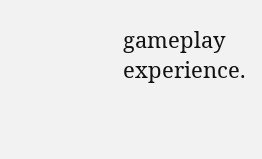gameplay experience.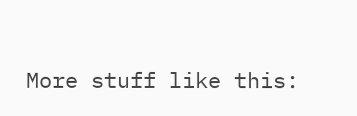More stuff like this: